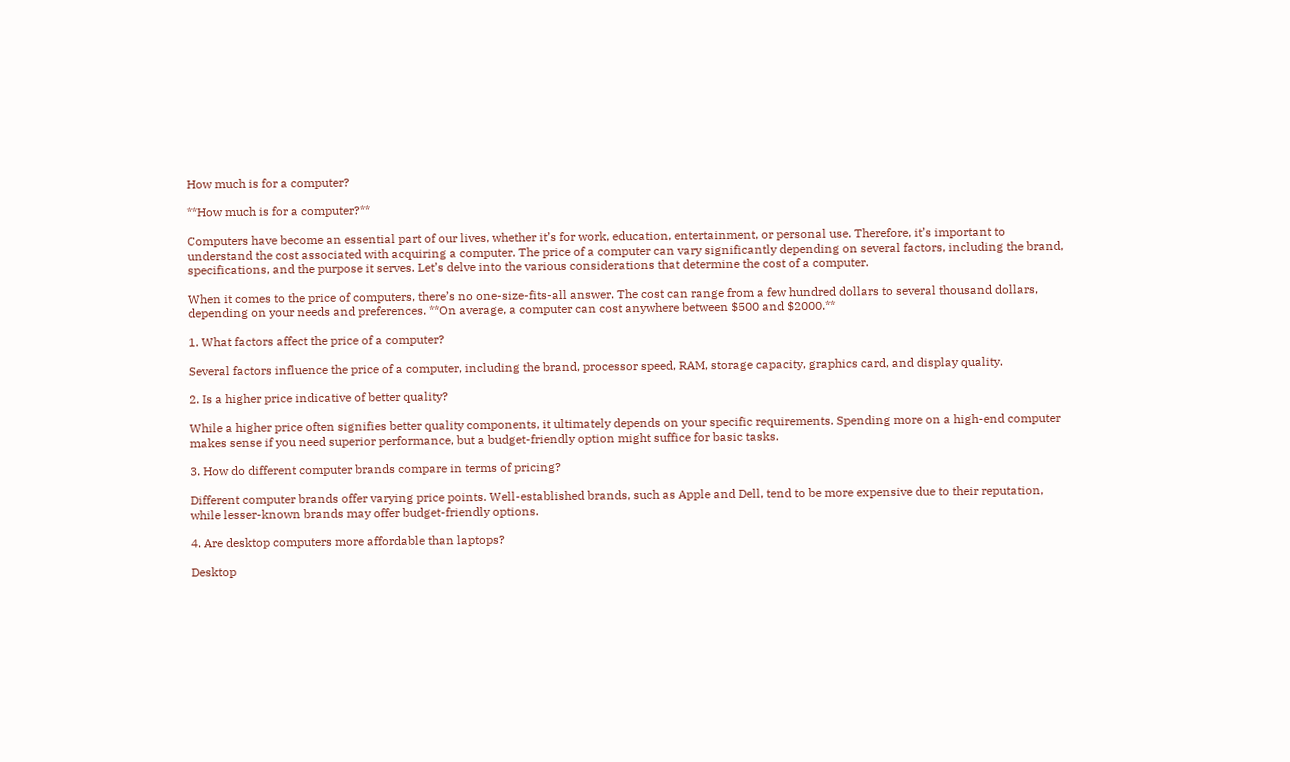How much is for a computer?

**How much is for a computer?**

Computers have become an essential part of our lives, whether it’s for work, education, entertainment, or personal use. Therefore, it’s important to understand the cost associated with acquiring a computer. The price of a computer can vary significantly depending on several factors, including the brand, specifications, and the purpose it serves. Let’s delve into the various considerations that determine the cost of a computer.

When it comes to the price of computers, there’s no one-size-fits-all answer. The cost can range from a few hundred dollars to several thousand dollars, depending on your needs and preferences. **On average, a computer can cost anywhere between $500 and $2000.**

1. What factors affect the price of a computer?

Several factors influence the price of a computer, including the brand, processor speed, RAM, storage capacity, graphics card, and display quality.

2. Is a higher price indicative of better quality?

While a higher price often signifies better quality components, it ultimately depends on your specific requirements. Spending more on a high-end computer makes sense if you need superior performance, but a budget-friendly option might suffice for basic tasks.

3. How do different computer brands compare in terms of pricing?

Different computer brands offer varying price points. Well-established brands, such as Apple and Dell, tend to be more expensive due to their reputation, while lesser-known brands may offer budget-friendly options.

4. Are desktop computers more affordable than laptops?

Desktop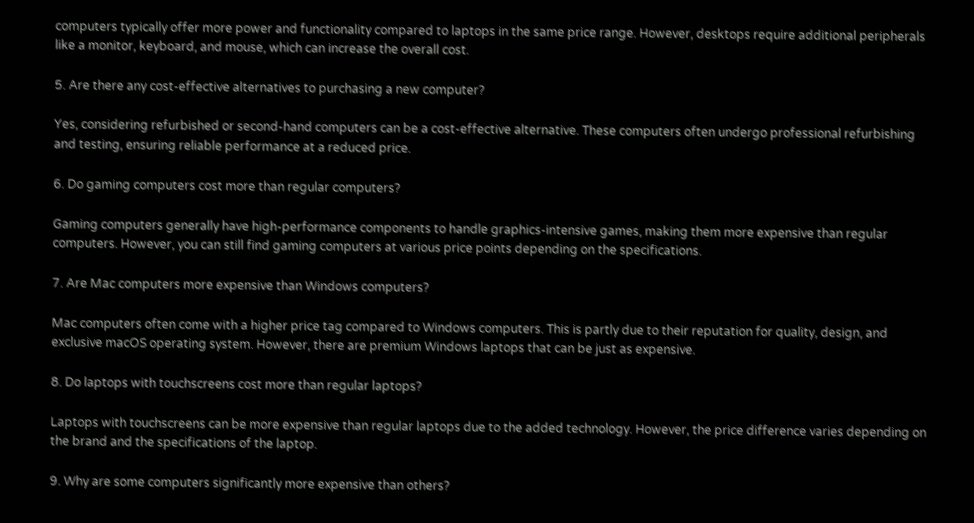computers typically offer more power and functionality compared to laptops in the same price range. However, desktops require additional peripherals like a monitor, keyboard, and mouse, which can increase the overall cost.

5. Are there any cost-effective alternatives to purchasing a new computer?

Yes, considering refurbished or second-hand computers can be a cost-effective alternative. These computers often undergo professional refurbishing and testing, ensuring reliable performance at a reduced price.

6. Do gaming computers cost more than regular computers?

Gaming computers generally have high-performance components to handle graphics-intensive games, making them more expensive than regular computers. However, you can still find gaming computers at various price points depending on the specifications.

7. Are Mac computers more expensive than Windows computers?

Mac computers often come with a higher price tag compared to Windows computers. This is partly due to their reputation for quality, design, and exclusive macOS operating system. However, there are premium Windows laptops that can be just as expensive.

8. Do laptops with touchscreens cost more than regular laptops?

Laptops with touchscreens can be more expensive than regular laptops due to the added technology. However, the price difference varies depending on the brand and the specifications of the laptop.

9. Why are some computers significantly more expensive than others?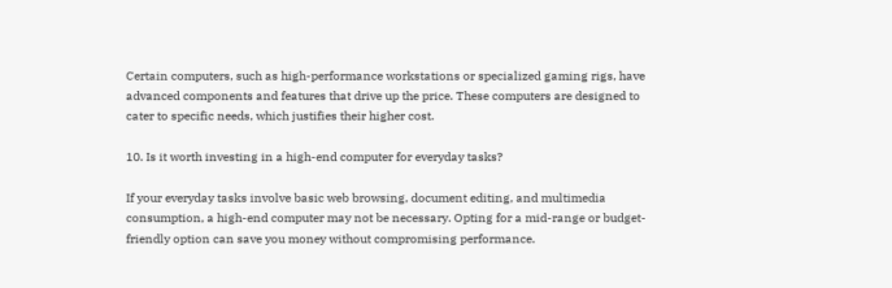Certain computers, such as high-performance workstations or specialized gaming rigs, have advanced components and features that drive up the price. These computers are designed to cater to specific needs, which justifies their higher cost.

10. Is it worth investing in a high-end computer for everyday tasks?

If your everyday tasks involve basic web browsing, document editing, and multimedia consumption, a high-end computer may not be necessary. Opting for a mid-range or budget-friendly option can save you money without compromising performance.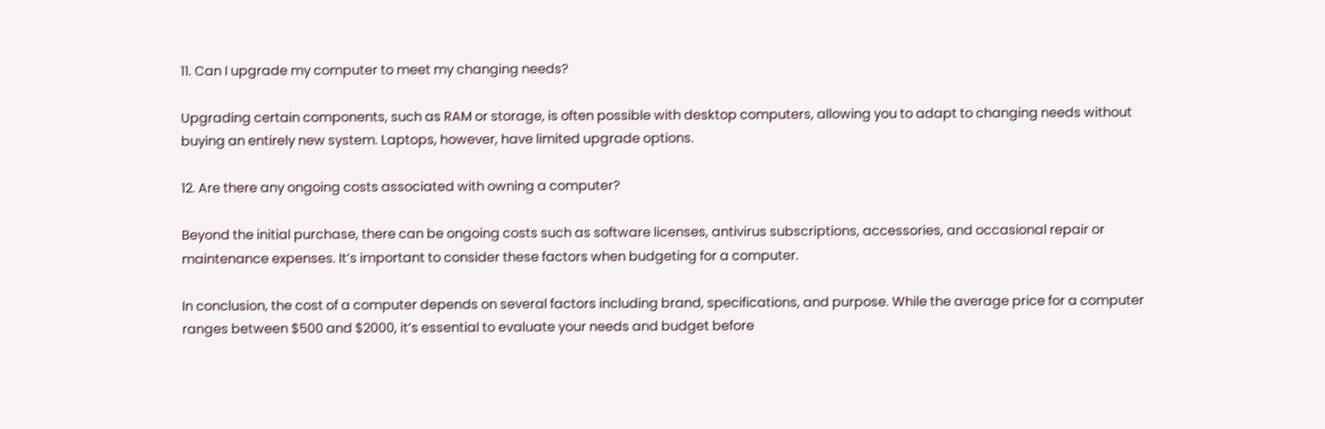11. Can I upgrade my computer to meet my changing needs?

Upgrading certain components, such as RAM or storage, is often possible with desktop computers, allowing you to adapt to changing needs without buying an entirely new system. Laptops, however, have limited upgrade options.

12. Are there any ongoing costs associated with owning a computer?

Beyond the initial purchase, there can be ongoing costs such as software licenses, antivirus subscriptions, accessories, and occasional repair or maintenance expenses. It’s important to consider these factors when budgeting for a computer.

In conclusion, the cost of a computer depends on several factors including brand, specifications, and purpose. While the average price for a computer ranges between $500 and $2000, it’s essential to evaluate your needs and budget before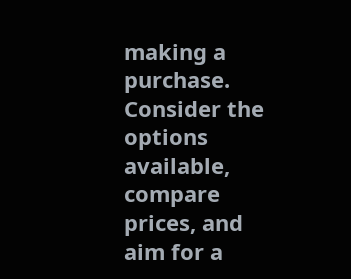making a purchase. Consider the options available, compare prices, and aim for a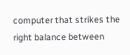computer that strikes the right balance between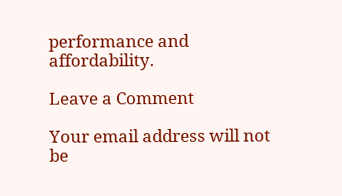performance and affordability.

Leave a Comment

Your email address will not be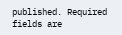published. Required fields are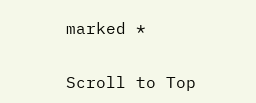marked *

Scroll to Top